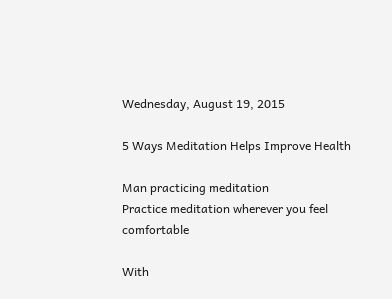Wednesday, August 19, 2015

5 Ways Meditation Helps Improve Health

Man practicing meditation
Practice meditation wherever you feel comfortable

With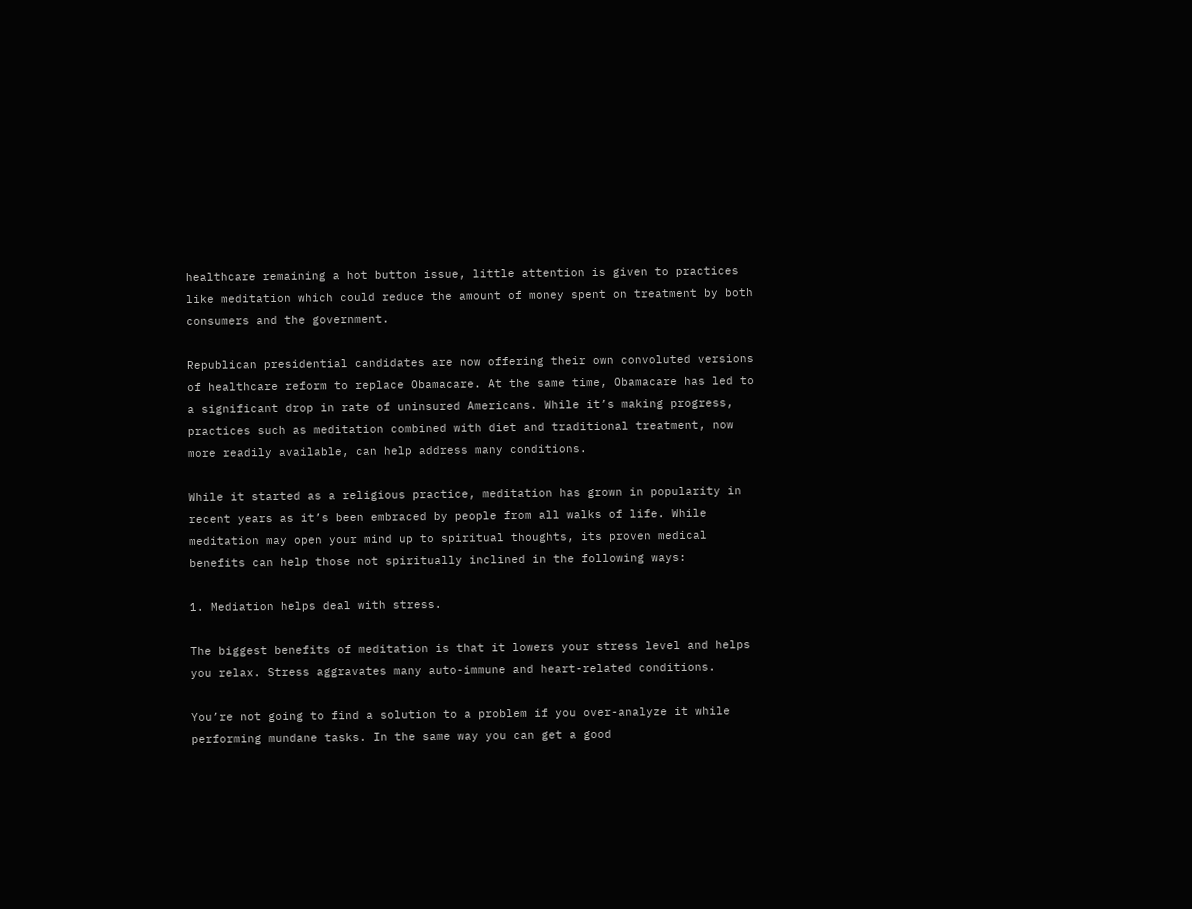healthcare remaining a hot button issue, little attention is given to practices like meditation which could reduce the amount of money spent on treatment by both consumers and the government.

Republican presidential candidates are now offering their own convoluted versions of healthcare reform to replace Obamacare. At the same time, Obamacare has led to a significant drop in rate of uninsured Americans. While it’s making progress, practices such as meditation combined with diet and traditional treatment, now more readily available, can help address many conditions.

While it started as a religious practice, meditation has grown in popularity in recent years as it’s been embraced by people from all walks of life. While meditation may open your mind up to spiritual thoughts, its proven medical benefits can help those not spiritually inclined in the following ways:

1. Mediation helps deal with stress.

The biggest benefits of meditation is that it lowers your stress level and helps you relax. Stress aggravates many auto-immune and heart-related conditions.

You’re not going to find a solution to a problem if you over-analyze it while performing mundane tasks. In the same way you can get a good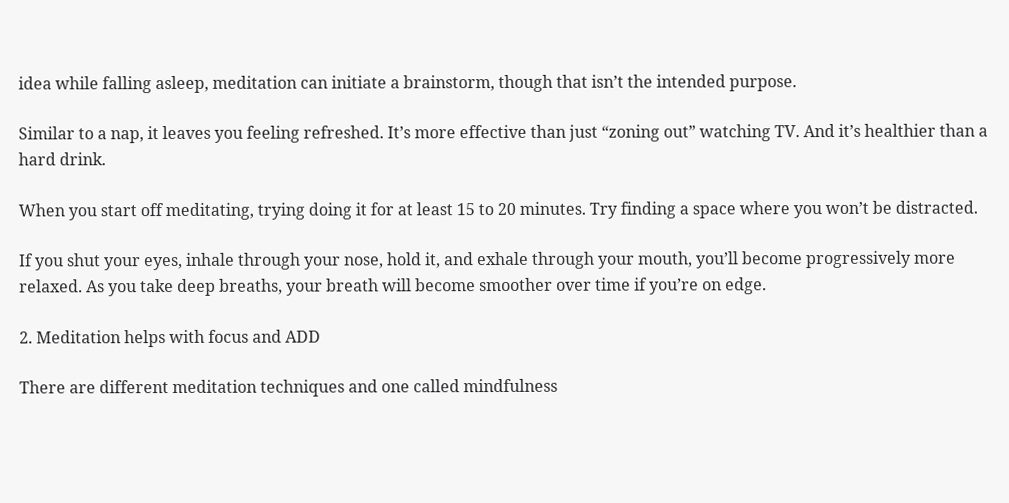idea while falling asleep, meditation can initiate a brainstorm, though that isn’t the intended purpose.

Similar to a nap, it leaves you feeling refreshed. It’s more effective than just “zoning out” watching TV. And it’s healthier than a hard drink.

When you start off meditating, trying doing it for at least 15 to 20 minutes. Try finding a space where you won’t be distracted.

If you shut your eyes, inhale through your nose, hold it, and exhale through your mouth, you’ll become progressively more relaxed. As you take deep breaths, your breath will become smoother over time if you’re on edge.

2. Meditation helps with focus and ADD

There are different meditation techniques and one called mindfulness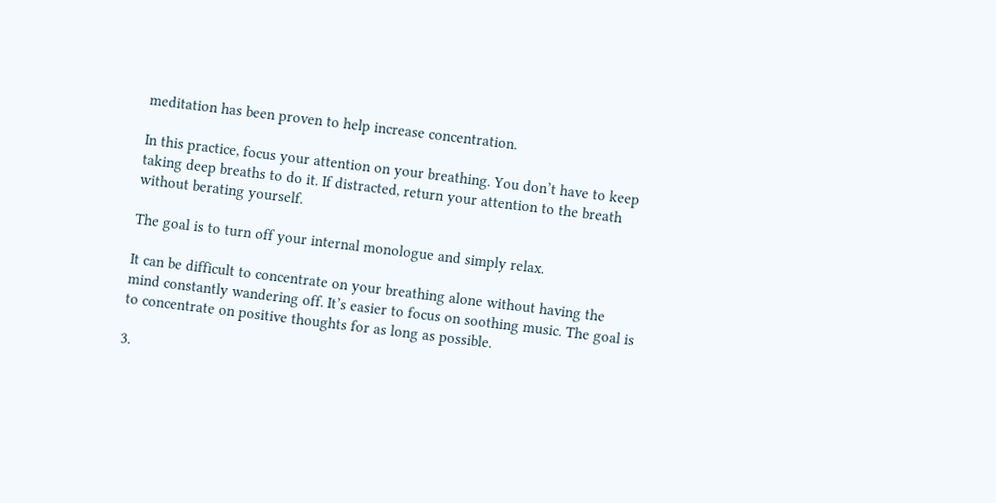meditation has been proven to help increase concentration.

In this practice, focus your attention on your breathing. You don’t have to keep taking deep breaths to do it. If distracted, return your attention to the breath without berating yourself.

The goal is to turn off your internal monologue and simply relax.

It can be difficult to concentrate on your breathing alone without having the mind constantly wandering off. It’s easier to focus on soothing music. The goal is to concentrate on positive thoughts for as long as possible.

3.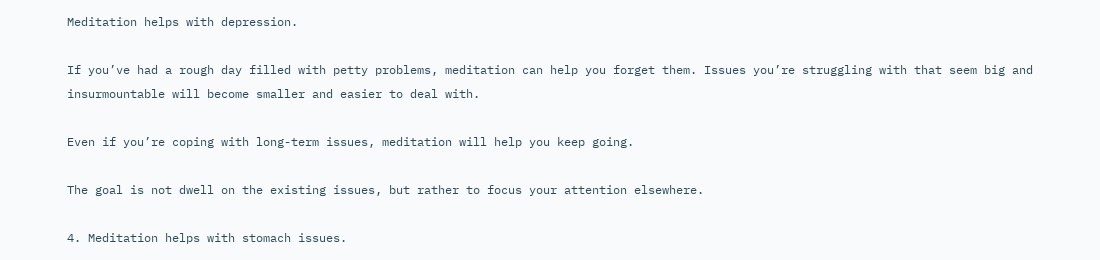Meditation helps with depression.

If you’ve had a rough day filled with petty problems, meditation can help you forget them. Issues you’re struggling with that seem big and insurmountable will become smaller and easier to deal with.

Even if you’re coping with long-term issues, meditation will help you keep going.

The goal is not dwell on the existing issues, but rather to focus your attention elsewhere.

4. Meditation helps with stomach issues.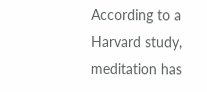According to a Harvard study, meditation has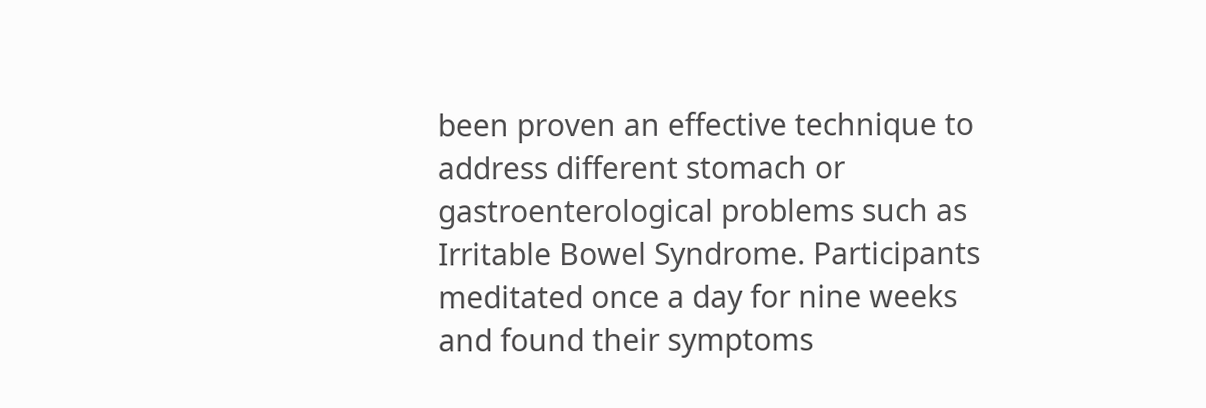been proven an effective technique to address different stomach or gastroenterological problems such as Irritable Bowel Syndrome. Participants meditated once a day for nine weeks and found their symptoms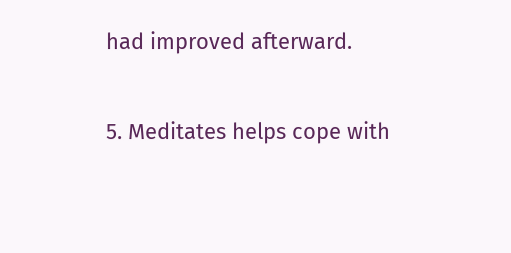had improved afterward.

5. Meditates helps cope with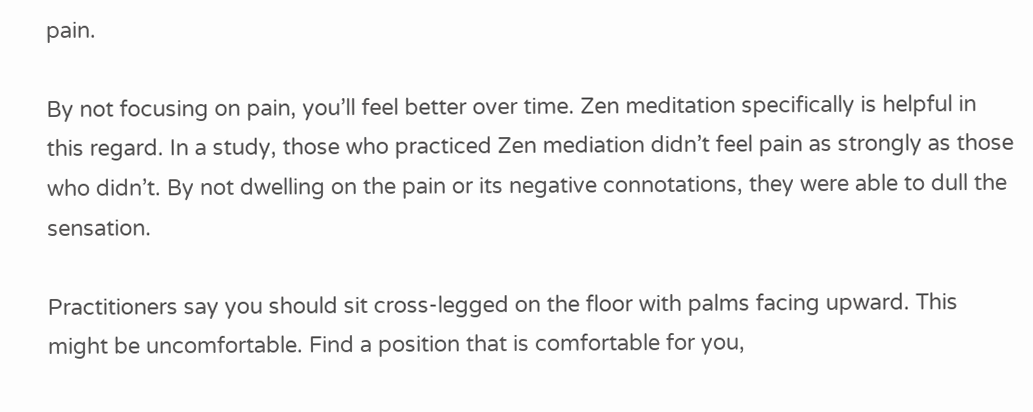pain.

By not focusing on pain, you’ll feel better over time. Zen meditation specifically is helpful in this regard. In a study, those who practiced Zen mediation didn’t feel pain as strongly as those who didn’t. By not dwelling on the pain or its negative connotations, they were able to dull the sensation.

Practitioners say you should sit cross-legged on the floor with palms facing upward. This might be uncomfortable. Find a position that is comfortable for you,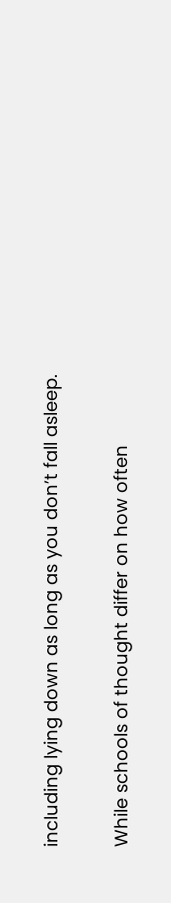including lying down as long as you don’t fall asleep.

While schools of thought differ on how often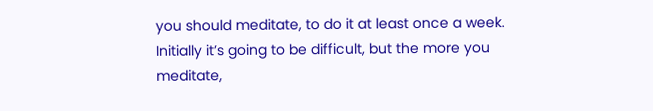you should meditate, to do it at least once a week. Initially it’s going to be difficult, but the more you meditate,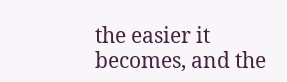the easier it becomes, and the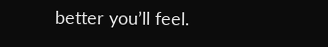better you’ll feel.